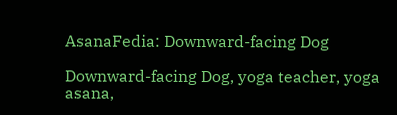AsanaFedia: Downward-facing Dog

Downward-facing Dog, yoga teacher, yoga asana,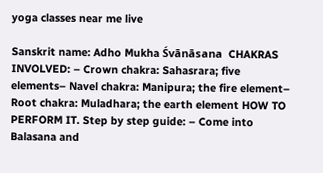yoga classes near me live

Sanskrit name: Adho Mukha Śvānāsana  CHAKRAS INVOLVED: – Crown chakra: Sahasrara; five elements– Navel chakra: Manipura; the fire element– Root chakra: Muladhara; the earth element HOW TO PERFORM IT. Step by step guide: – Come into Balasana and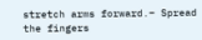stretch arms forward.– Spread the fingers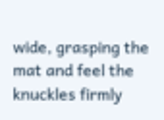wide, grasping the mat and feel the knuckles firmly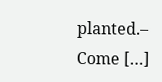planted.– Come […]